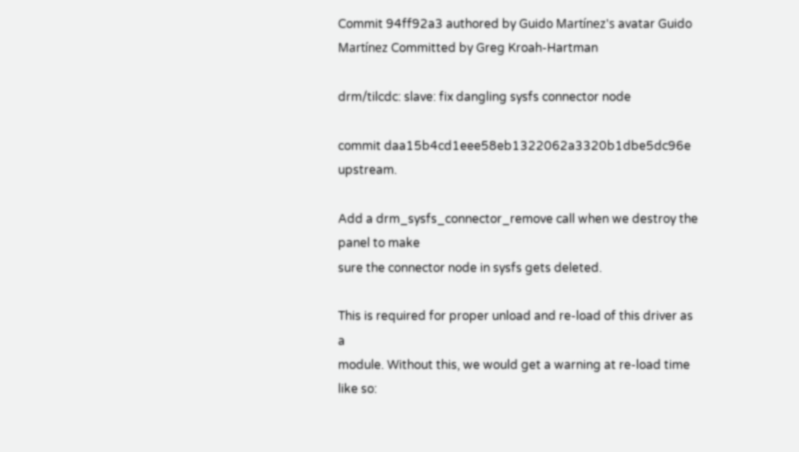Commit 94ff92a3 authored by Guido Martínez's avatar Guido Martínez Committed by Greg Kroah-Hartman

drm/tilcdc: slave: fix dangling sysfs connector node

commit daa15b4cd1eee58eb1322062a3320b1dbe5dc96e upstream.

Add a drm_sysfs_connector_remove call when we destroy the panel to make
sure the connector node in sysfs gets deleted.

This is required for proper unload and re-load of this driver as a
module. Without this, we would get a warning at re-load time like so: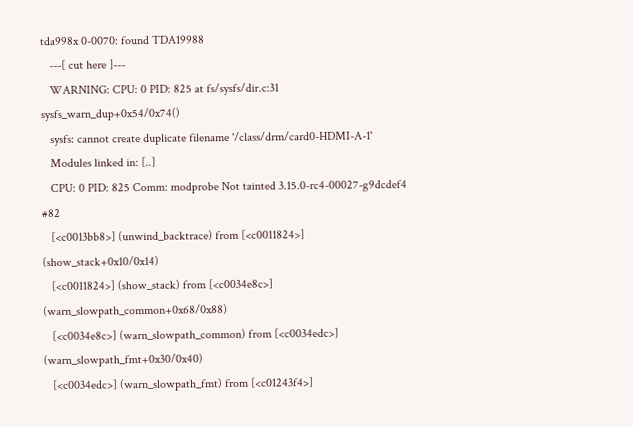tda998x 0-0070: found TDA19988
   ---[ cut here ]---
   WARNING: CPU: 0 PID: 825 at fs/sysfs/dir.c:31 sysfs_warn_dup+0x54/0x74()
   sysfs: cannot create duplicate filename '/class/drm/card0-HDMI-A-1'
   Modules linked in: [..]
   CPU: 0 PID: 825 Comm: modprobe Not tainted 3.15.0-rc4-00027-g9dcdef4 #82
   [<c0013bb8>] (unwind_backtrace) from [<c0011824>] (show_stack+0x10/0x14)
   [<c0011824>] (show_stack) from [<c0034e8c>] (warn_slowpath_common+0x68/0x88)
   [<c0034e8c>] (warn_slowpath_common) from [<c0034edc>] (warn_slowpath_fmt+0x30/0x40)
   [<c0034edc>] (warn_slowpath_fmt) from [<c01243f4>]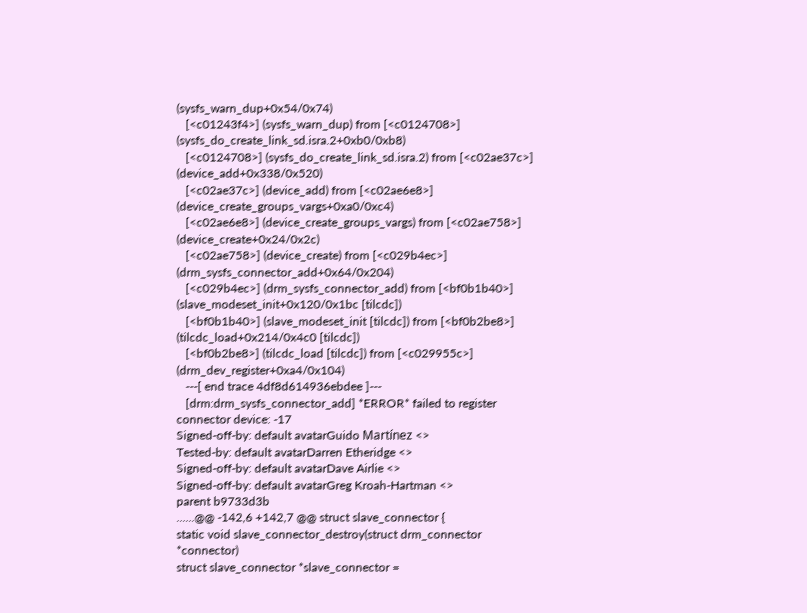(sysfs_warn_dup+0x54/0x74)
   [<c01243f4>] (sysfs_warn_dup) from [<c0124708>] (sysfs_do_create_link_sd.isra.2+0xb0/0xb8)
   [<c0124708>] (sysfs_do_create_link_sd.isra.2) from [<c02ae37c>] (device_add+0x338/0x520)
   [<c02ae37c>] (device_add) from [<c02ae6e8>] (device_create_groups_vargs+0xa0/0xc4)
   [<c02ae6e8>] (device_create_groups_vargs) from [<c02ae758>] (device_create+0x24/0x2c)
   [<c02ae758>] (device_create) from [<c029b4ec>] (drm_sysfs_connector_add+0x64/0x204)
   [<c029b4ec>] (drm_sysfs_connector_add) from [<bf0b1b40>] (slave_modeset_init+0x120/0x1bc [tilcdc])
   [<bf0b1b40>] (slave_modeset_init [tilcdc]) from [<bf0b2be8>] (tilcdc_load+0x214/0x4c0 [tilcdc])
   [<bf0b2be8>] (tilcdc_load [tilcdc]) from [<c029955c>] (drm_dev_register+0xa4/0x104)
   ---[ end trace 4df8d614936ebdee ]---
   [drm:drm_sysfs_connector_add] *ERROR* failed to register connector device: -17
Signed-off-by: default avatarGuido Martínez <>
Tested-by: default avatarDarren Etheridge <>
Signed-off-by: default avatarDave Airlie <>
Signed-off-by: default avatarGreg Kroah-Hartman <>
parent b9733d3b
......@@ -142,6 +142,7 @@ struct slave_connector {
static void slave_connector_destroy(struct drm_connector *connector)
struct slave_connector *slave_connector =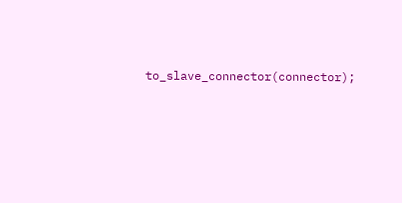to_slave_connector(connector);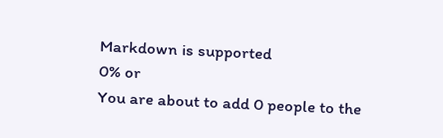Markdown is supported
0% or
You are about to add 0 people to the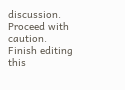discussion. Proceed with caution.
Finish editing this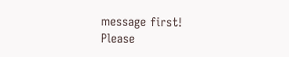message first!
Please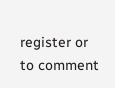register or to comment